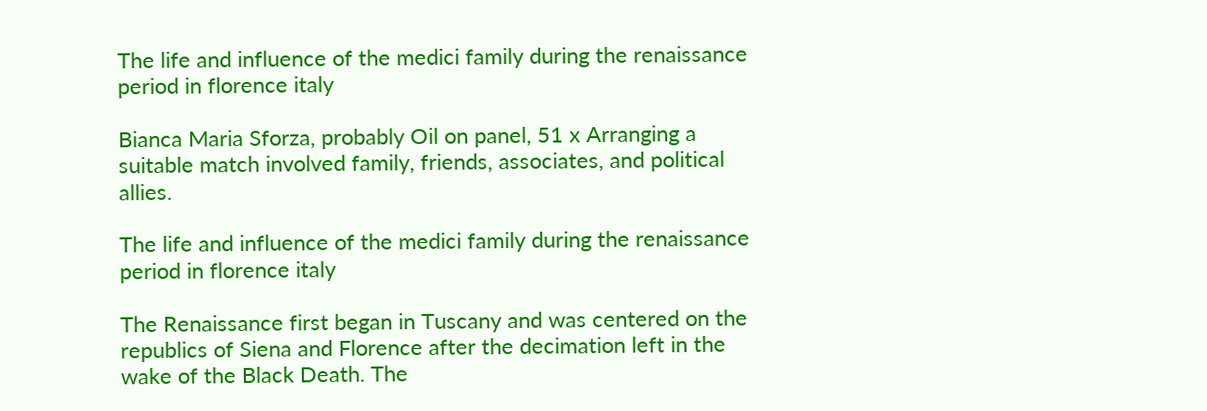The life and influence of the medici family during the renaissance period in florence italy

Bianca Maria Sforza, probably Oil on panel, 51 x Arranging a suitable match involved family, friends, associates, and political allies.

The life and influence of the medici family during the renaissance period in florence italy

The Renaissance first began in Tuscany and was centered on the republics of Siena and Florence after the decimation left in the wake of the Black Death. The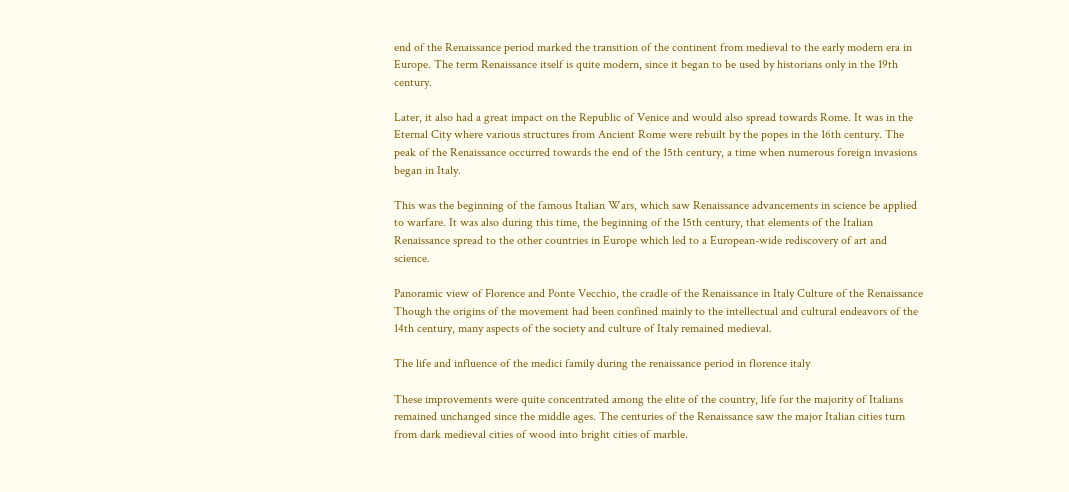end of the Renaissance period marked the transition of the continent from medieval to the early modern era in Europe. The term Renaissance itself is quite modern, since it began to be used by historians only in the 19th century.

Later, it also had a great impact on the Republic of Venice and would also spread towards Rome. It was in the Eternal City where various structures from Ancient Rome were rebuilt by the popes in the 16th century. The peak of the Renaissance occurred towards the end of the 15th century, a time when numerous foreign invasions began in Italy.

This was the beginning of the famous Italian Wars, which saw Renaissance advancements in science be applied to warfare. It was also during this time, the beginning of the 15th century, that elements of the Italian Renaissance spread to the other countries in Europe which led to a European-wide rediscovery of art and science.

Panoramic view of Florence and Ponte Vecchio, the cradle of the Renaissance in Italy Culture of the Renaissance Though the origins of the movement had been confined mainly to the intellectual and cultural endeavors of the 14th century, many aspects of the society and culture of Italy remained medieval.

The life and influence of the medici family during the renaissance period in florence italy

These improvements were quite concentrated among the elite of the country, life for the majority of Italians remained unchanged since the middle ages. The centuries of the Renaissance saw the major Italian cities turn from dark medieval cities of wood into bright cities of marble.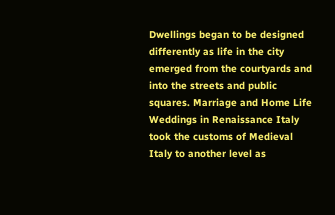Dwellings began to be designed differently as life in the city emerged from the courtyards and into the streets and public squares. Marriage and Home Life Weddings in Renaissance Italy took the customs of Medieval Italy to another level as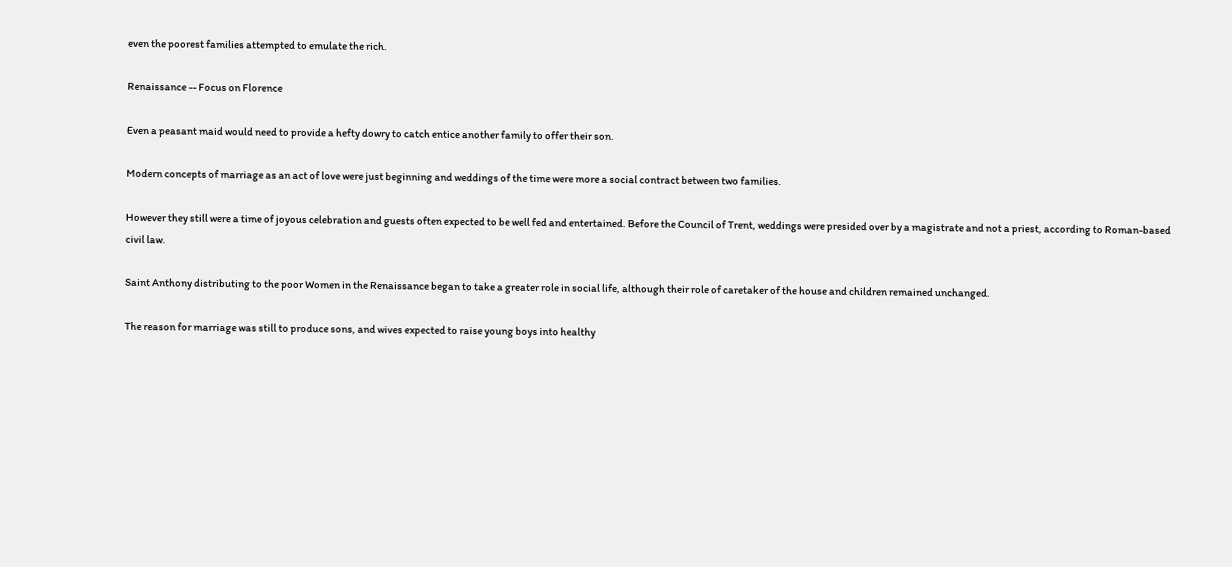even the poorest families attempted to emulate the rich.

Renaissance -- Focus on Florence

Even a peasant maid would need to provide a hefty dowry to catch entice another family to offer their son.

Modern concepts of marriage as an act of love were just beginning and weddings of the time were more a social contract between two families.

However they still were a time of joyous celebration and guests often expected to be well fed and entertained. Before the Council of Trent, weddings were presided over by a magistrate and not a priest, according to Roman-based civil law.

Saint Anthony distributing to the poor Women in the Renaissance began to take a greater role in social life, although their role of caretaker of the house and children remained unchanged.

The reason for marriage was still to produce sons, and wives expected to raise young boys into healthy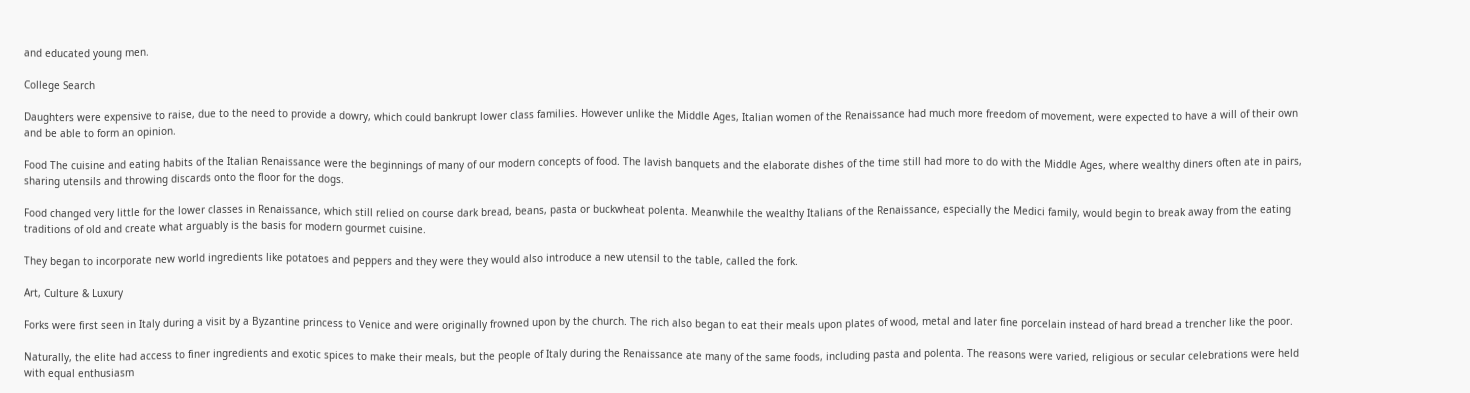and educated young men.

College Search

Daughters were expensive to raise, due to the need to provide a dowry, which could bankrupt lower class families. However unlike the Middle Ages, Italian women of the Renaissance had much more freedom of movement, were expected to have a will of their own and be able to form an opinion.

Food The cuisine and eating habits of the Italian Renaissance were the beginnings of many of our modern concepts of food. The lavish banquets and the elaborate dishes of the time still had more to do with the Middle Ages, where wealthy diners often ate in pairs, sharing utensils and throwing discards onto the floor for the dogs.

Food changed very little for the lower classes in Renaissance, which still relied on course dark bread, beans, pasta or buckwheat polenta. Meanwhile the wealthy Italians of the Renaissance, especially the Medici family, would begin to break away from the eating traditions of old and create what arguably is the basis for modern gourmet cuisine.

They began to incorporate new world ingredients like potatoes and peppers and they were they would also introduce a new utensil to the table, called the fork.

Art, Culture & Luxury

Forks were first seen in Italy during a visit by a Byzantine princess to Venice and were originally frowned upon by the church. The rich also began to eat their meals upon plates of wood, metal and later fine porcelain instead of hard bread a trencher like the poor.

Naturally, the elite had access to finer ingredients and exotic spices to make their meals, but the people of Italy during the Renaissance ate many of the same foods, including pasta and polenta. The reasons were varied, religious or secular celebrations were held with equal enthusiasm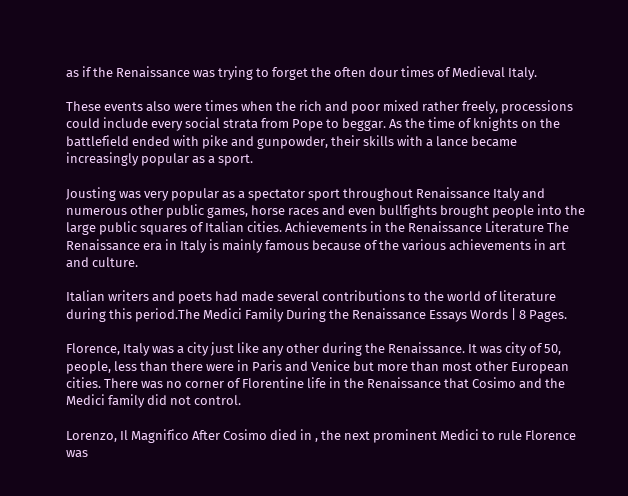as if the Renaissance was trying to forget the often dour times of Medieval Italy.

These events also were times when the rich and poor mixed rather freely, processions could include every social strata from Pope to beggar. As the time of knights on the battlefield ended with pike and gunpowder, their skills with a lance became increasingly popular as a sport.

Jousting was very popular as a spectator sport throughout Renaissance Italy and numerous other public games, horse races and even bullfights brought people into the large public squares of Italian cities. Achievements in the Renaissance Literature The Renaissance era in Italy is mainly famous because of the various achievements in art and culture.

Italian writers and poets had made several contributions to the world of literature during this period.The Medici Family During the Renaissance Essays Words | 8 Pages.

Florence, Italy was a city just like any other during the Renaissance. It was city of 50, people, less than there were in Paris and Venice but more than most other European cities. There was no corner of Florentine life in the Renaissance that Cosimo and the Medici family did not control.

Lorenzo, Il Magnifico After Cosimo died in , the next prominent Medici to rule Florence was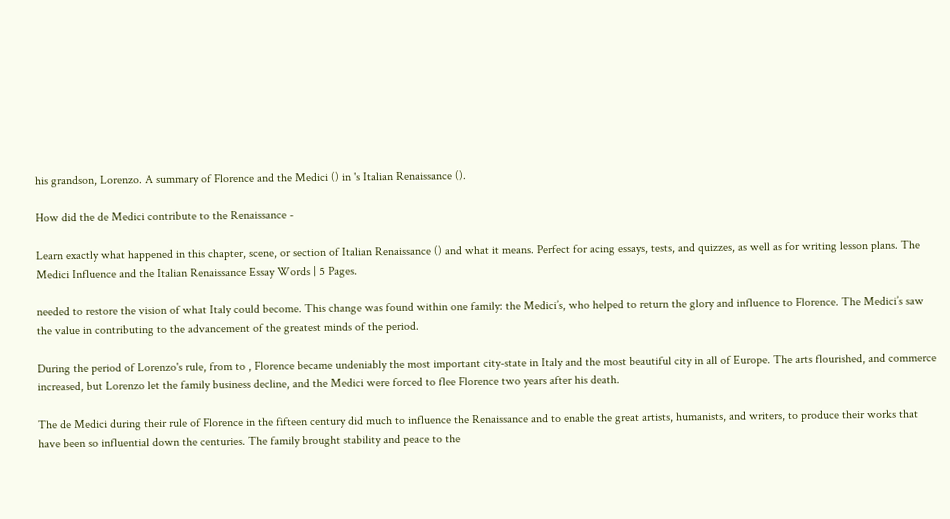his grandson, Lorenzo. A summary of Florence and the Medici () in 's Italian Renaissance ().

How did the de Medici contribute to the Renaissance -

Learn exactly what happened in this chapter, scene, or section of Italian Renaissance () and what it means. Perfect for acing essays, tests, and quizzes, as well as for writing lesson plans. The Medici Influence and the Italian Renaissance Essay Words | 5 Pages.

needed to restore the vision of what Italy could become. This change was found within one family: the Medici’s, who helped to return the glory and influence to Florence. The Medici’s saw the value in contributing to the advancement of the greatest minds of the period.

During the period of Lorenzo's rule, from to , Florence became undeniably the most important city-state in Italy and the most beautiful city in all of Europe. The arts flourished, and commerce increased, but Lorenzo let the family business decline, and the Medici were forced to flee Florence two years after his death.

The de Medici during their rule of Florence in the fifteen century did much to influence the Renaissance and to enable the great artists, humanists, and writers, to produce their works that have been so influential down the centuries. The family brought stability and peace to the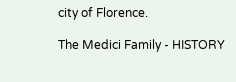city of Florence.

The Medici Family - HISTORY